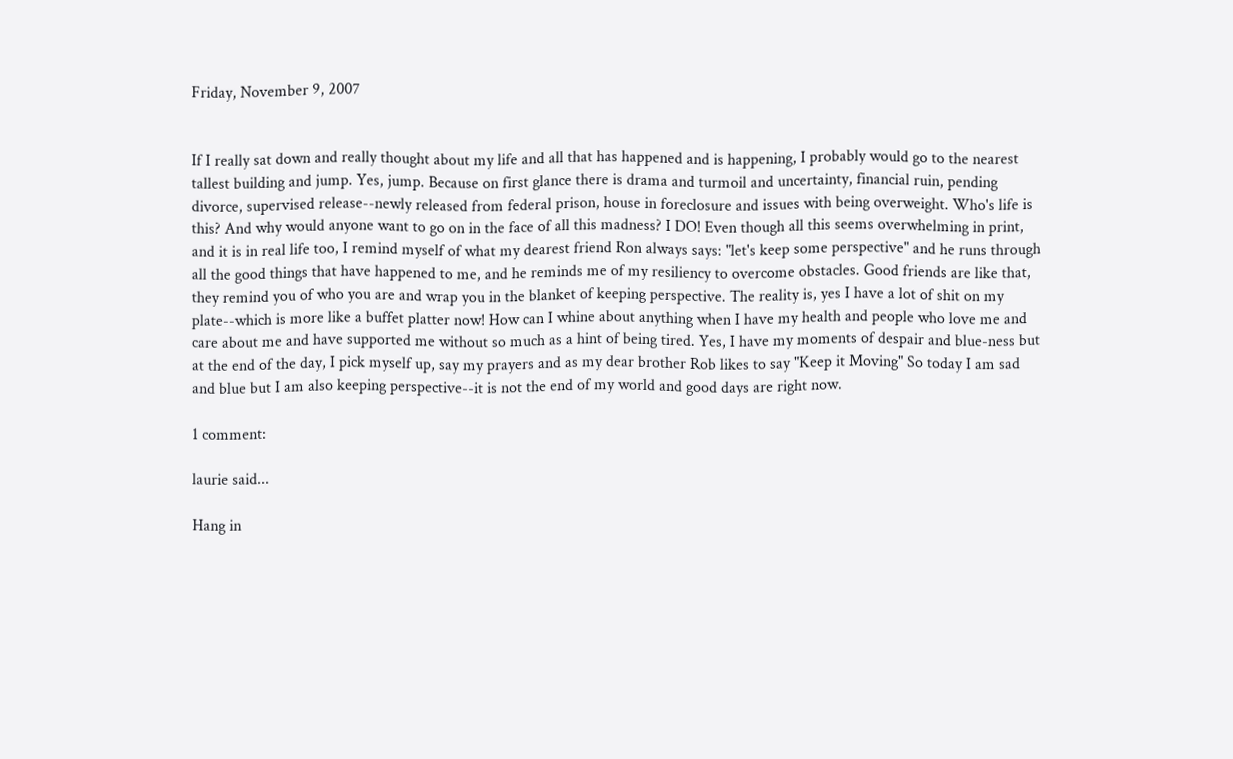Friday, November 9, 2007


If I really sat down and really thought about my life and all that has happened and is happening, I probably would go to the nearest tallest building and jump. Yes, jump. Because on first glance there is drama and turmoil and uncertainty, financial ruin, pending divorce, supervised release--newly released from federal prison, house in foreclosure and issues with being overweight. Who's life is this? And why would anyone want to go on in the face of all this madness? I DO! Even though all this seems overwhelming in print, and it is in real life too, I remind myself of what my dearest friend Ron always says: "let's keep some perspective" and he runs through all the good things that have happened to me, and he reminds me of my resiliency to overcome obstacles. Good friends are like that, they remind you of who you are and wrap you in the blanket of keeping perspective. The reality is, yes I have a lot of shit on my plate--which is more like a buffet platter now! How can I whine about anything when I have my health and people who love me and care about me and have supported me without so much as a hint of being tired. Yes, I have my moments of despair and blue-ness but at the end of the day, I pick myself up, say my prayers and as my dear brother Rob likes to say "Keep it Moving" So today I am sad and blue but I am also keeping perspective--it is not the end of my world and good days are right now.

1 comment:

laurie said...

Hang in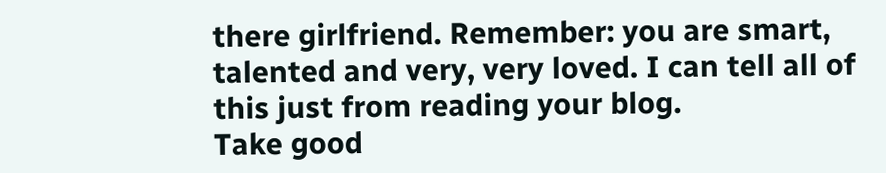there girlfriend. Remember: you are smart, talented and very, very loved. I can tell all of this just from reading your blog.
Take good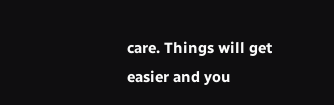care. Things will get easier and you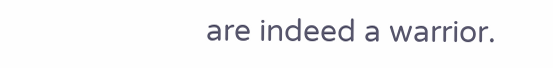are indeed a warrior.